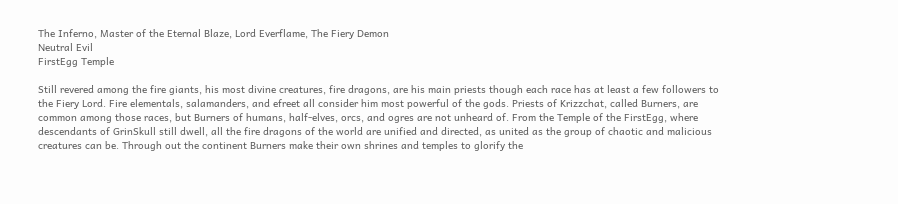The Inferno, Master of the Eternal Blaze, Lord Everflame, The Fiery Demon
Neutral Evil
FirstEgg Temple

Still revered among the fire giants, his most divine creatures, fire dragons, are his main priests though each race has at least a few followers to the Fiery Lord. Fire elementals, salamanders, and efreet all consider him most powerful of the gods. Priests of Krizzchat, called Burners, are common among those races, but Burners of humans, half-elves, orcs, and ogres are not unheard of. From the Temple of the FirstEgg, where descendants of GrinSkull still dwell, all the fire dragons of the world are unified and directed, as united as the group of chaotic and malicious creatures can be. Through out the continent Burners make their own shrines and temples to glorify the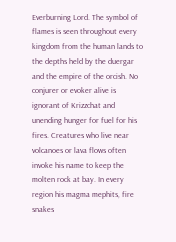Everburning Lord. The symbol of flames is seen throughout every kingdom from the human lands to the depths held by the duergar and the empire of the orcish. No conjurer or evoker alive is ignorant of Krizzchat and unending hunger for fuel for his fires. Creatures who live near volcanoes or lava flows often invoke his name to keep the molten rock at bay. In every region his magma mephits, fire snakes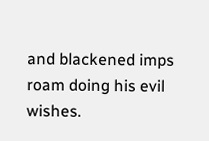and blackened imps roam doing his evil wishes.